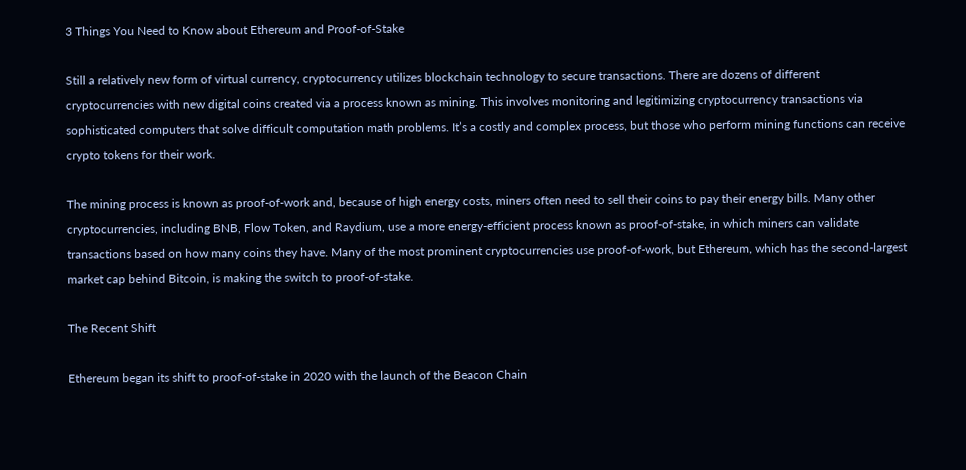3 Things You Need to Know about Ethereum and Proof-of-Stake

Still a relatively new form of virtual currency, cryptocurrency utilizes blockchain technology to secure transactions. There are dozens of different cryptocurrencies with new digital coins created via a process known as mining. This involves monitoring and legitimizing cryptocurrency transactions via sophisticated computers that solve difficult computation math problems. It’s a costly and complex process, but those who perform mining functions can receive crypto tokens for their work.

The mining process is known as proof-of-work and, because of high energy costs, miners often need to sell their coins to pay their energy bills. Many other cryptocurrencies, including BNB, Flow Token, and Raydium, use a more energy-efficient process known as proof-of-stake, in which miners can validate transactions based on how many coins they have. Many of the most prominent cryptocurrencies use proof-of-work, but Ethereum, which has the second-largest market cap behind Bitcoin, is making the switch to proof-of-stake.

The Recent Shift

Ethereum began its shift to proof-of-stake in 2020 with the launch of the Beacon Chain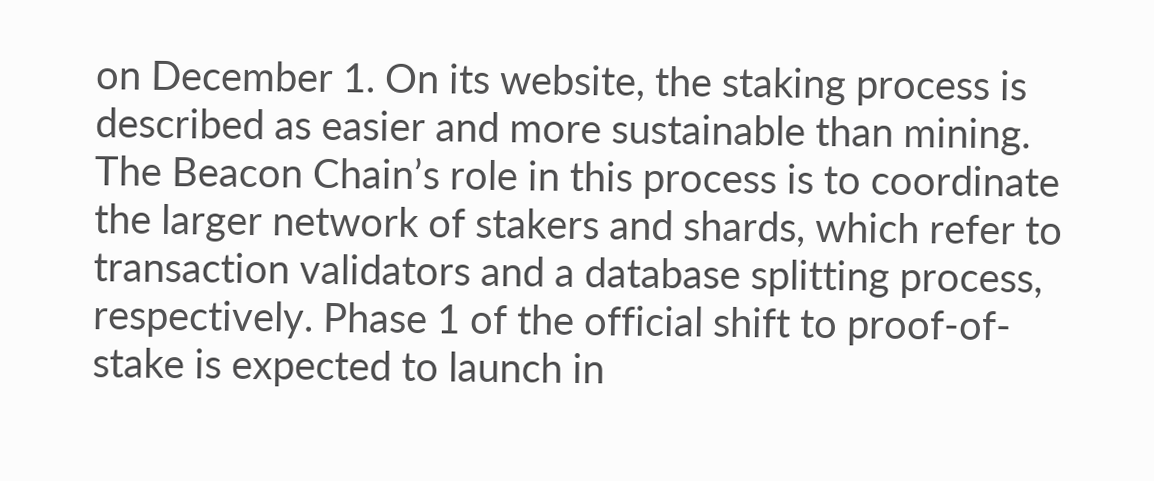on December 1. On its website, the staking process is described as easier and more sustainable than mining. The Beacon Chain’s role in this process is to coordinate the larger network of stakers and shards, which refer to transaction validators and a database splitting process, respectively. Phase 1 of the official shift to proof-of-stake is expected to launch in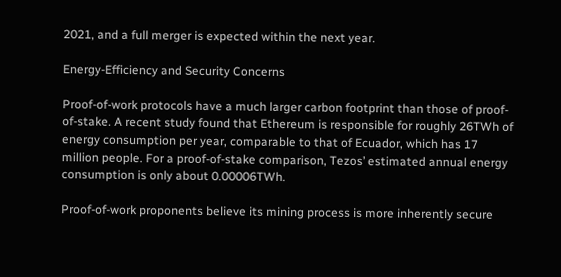2021, and a full merger is expected within the next year.

Energy-Efficiency and Security Concerns

Proof-of-work protocols have a much larger carbon footprint than those of proof-of-stake. A recent study found that Ethereum is responsible for roughly 26TWh of energy consumption per year, comparable to that of Ecuador, which has 17 million people. For a proof-of-stake comparison, Tezos’ estimated annual energy consumption is only about 0.00006TWh.

Proof-of-work proponents believe its mining process is more inherently secure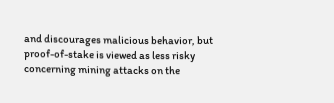and discourages malicious behavior, but proof-of-stake is viewed as less risky concerning mining attacks on the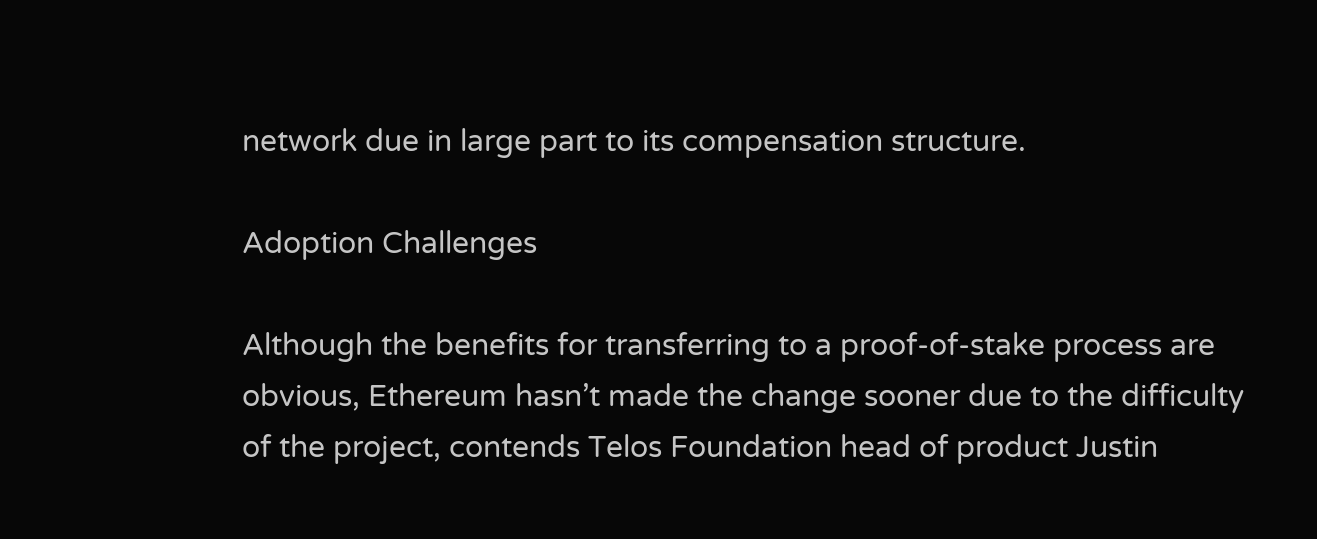network due in large part to its compensation structure.

Adoption Challenges

Although the benefits for transferring to a proof-of-stake process are obvious, Ethereum hasn’t made the change sooner due to the difficulty of the project, contends Telos Foundation head of product Justin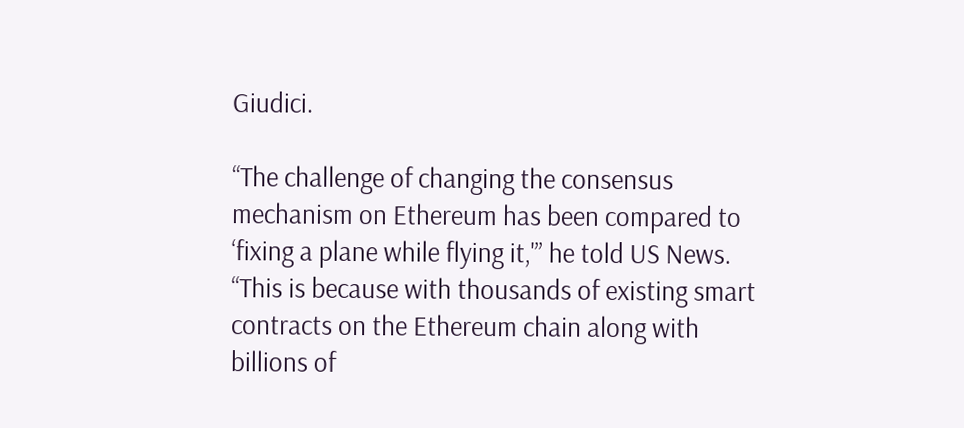Giudici.

“The challenge of changing the consensus mechanism on Ethereum has been compared to ‘fixing a plane while flying it,'” he told US News. “This is because with thousands of existing smart contracts on the Ethereum chain along with billions of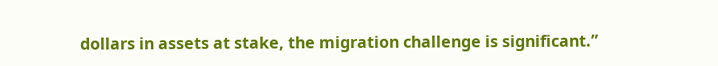dollars in assets at stake, the migration challenge is significant.”